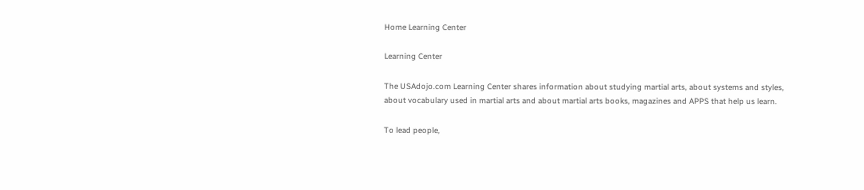Home Learning Center

Learning Center

The USAdojo.com Learning Center shares information about studying martial arts, about systems and styles, about vocabulary used in martial arts and about martial arts books, magazines and APPS that help us learn.

To lead people,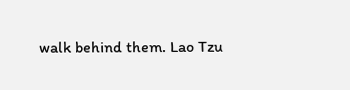walk behind them. Lao Tzu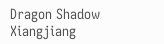Dragon Shadow Xiangjiang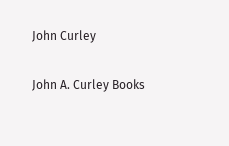John Curley

John A. Curley Books